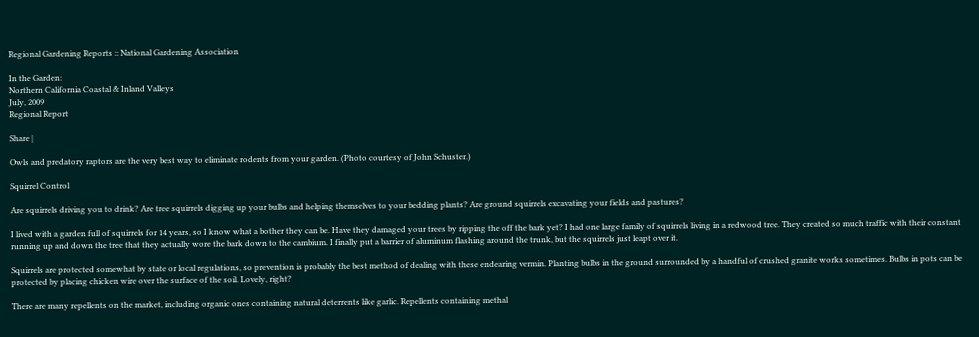Regional Gardening Reports :: National Gardening Association

In the Garden:
Northern California Coastal & Inland Valleys
July, 2009
Regional Report

Share |

Owls and predatory raptors are the very best way to eliminate rodents from your garden. (Photo courtesy of John Schuster.)

Squirrel Control

Are squirrels driving you to drink? Are tree squirrels digging up your bulbs and helping themselves to your bedding plants? Are ground squirrels excavating your fields and pastures?

I lived with a garden full of squirrels for 14 years, so I know what a bother they can be. Have they damaged your trees by ripping the off the bark yet? I had one large family of squirrels living in a redwood tree. They created so much traffic with their constant running up and down the tree that they actually wore the bark down to the cambium. I finally put a barrier of aluminum flashing around the trunk, but the squirrels just leapt over it.

Squirrels are protected somewhat by state or local regulations, so prevention is probably the best method of dealing with these endearing vermin. Planting bulbs in the ground surrounded by a handful of crushed granite works sometimes. Bulbs in pots can be protected by placing chicken wire over the surface of the soil. Lovely, right?

There are many repellents on the market, including organic ones containing natural deterrents like garlic. Repellents containing methal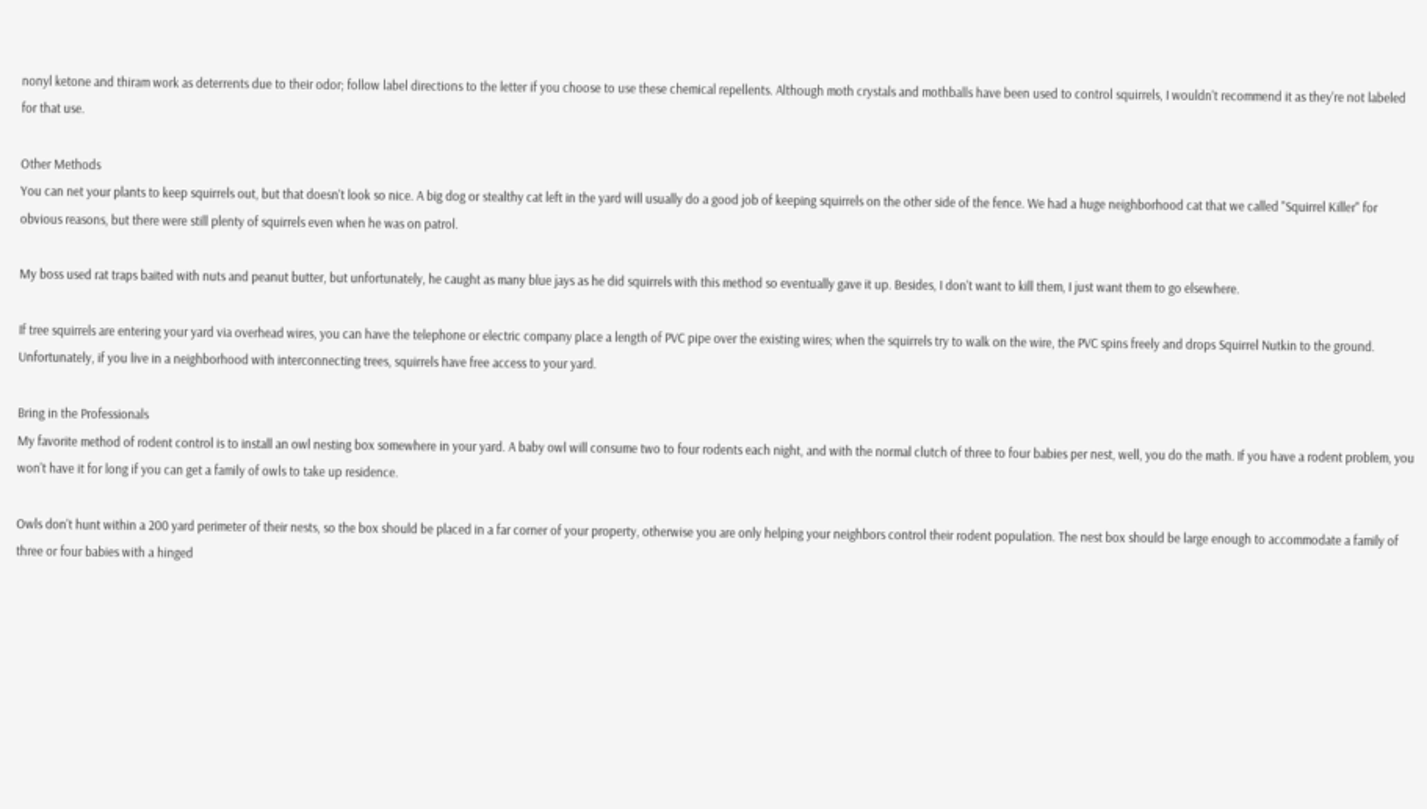nonyl ketone and thiram work as deterrents due to their odor; follow label directions to the letter if you choose to use these chemical repellents. Although moth crystals and mothballs have been used to control squirrels, I wouldn't recommend it as they're not labeled for that use.

Other Methods
You can net your plants to keep squirrels out, but that doesn't look so nice. A big dog or stealthy cat left in the yard will usually do a good job of keeping squirrels on the other side of the fence. We had a huge neighborhood cat that we called "Squirrel Killer" for obvious reasons, but there were still plenty of squirrels even when he was on patrol.

My boss used rat traps baited with nuts and peanut butter, but unfortunately, he caught as many blue jays as he did squirrels with this method so eventually gave it up. Besides, I don't want to kill them, I just want them to go elsewhere.

If tree squirrels are entering your yard via overhead wires, you can have the telephone or electric company place a length of PVC pipe over the existing wires; when the squirrels try to walk on the wire, the PVC spins freely and drops Squirrel Nutkin to the ground.
Unfortunately, if you live in a neighborhood with interconnecting trees, squirrels have free access to your yard.

Bring in the Professionals
My favorite method of rodent control is to install an owl nesting box somewhere in your yard. A baby owl will consume two to four rodents each night, and with the normal clutch of three to four babies per nest, well, you do the math. If you have a rodent problem, you won't have it for long if you can get a family of owls to take up residence.

Owls don't hunt within a 200 yard perimeter of their nests, so the box should be placed in a far corner of your property, otherwise you are only helping your neighbors control their rodent population. The nest box should be large enough to accommodate a family of three or four babies with a hinged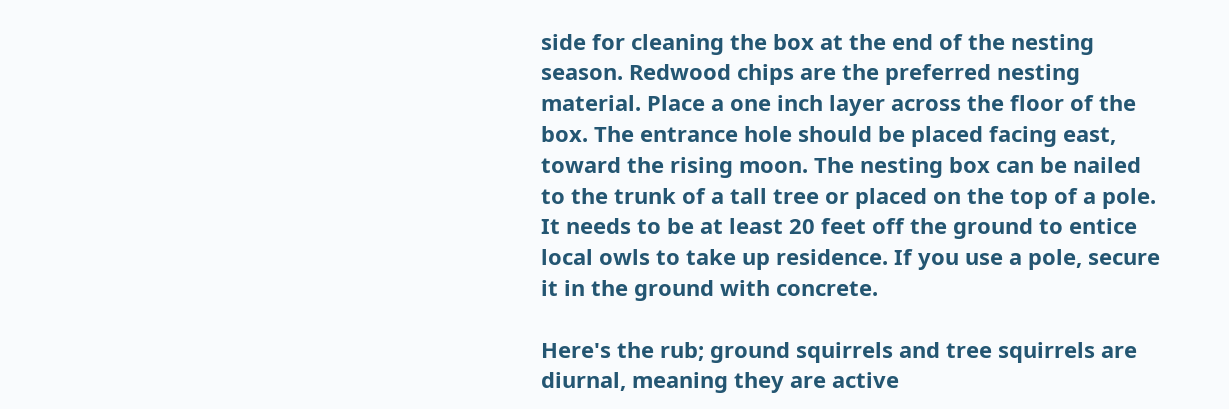side for cleaning the box at the end of the nesting season. Redwood chips are the preferred nesting material. Place a one inch layer across the floor of the box. The entrance hole should be placed facing east, toward the rising moon. The nesting box can be nailed to the trunk of a tall tree or placed on the top of a pole. It needs to be at least 20 feet off the ground to entice local owls to take up residence. If you use a pole, secure it in the ground with concrete.

Here's the rub; ground squirrels and tree squirrels are diurnal, meaning they are active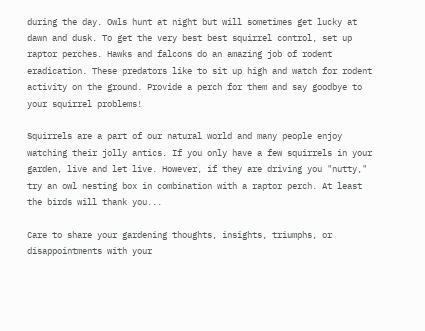during the day. Owls hunt at night but will sometimes get lucky at dawn and dusk. To get the very best best squirrel control, set up raptor perches. Hawks and falcons do an amazing job of rodent eradication. These predators like to sit up high and watch for rodent activity on the ground. Provide a perch for them and say goodbye to your squirrel problems!

Squirrels are a part of our natural world and many people enjoy watching their jolly antics. If you only have a few squirrels in your garden, live and let live. However, if they are driving you "nutty," try an owl nesting box in combination with a raptor perch. At least the birds will thank you...

Care to share your gardening thoughts, insights, triumphs, or disappointments with your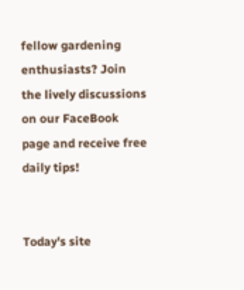fellow gardening enthusiasts? Join the lively discussions on our FaceBook page and receive free daily tips!


Today's site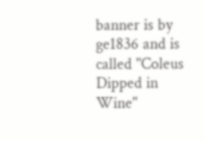banner is by ge1836 and is called "Coleus Dipped in Wine"